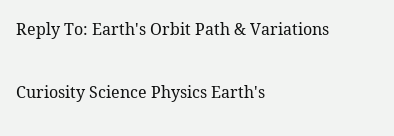Reply To: Earth's Orbit Path & Variations

Curiosity Science Physics Earth's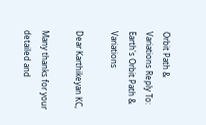Orbit Path & Variations Reply To: Earth's Orbit Path & Variations

Dear Karthikeyan KC,

Many thanks for your detailed and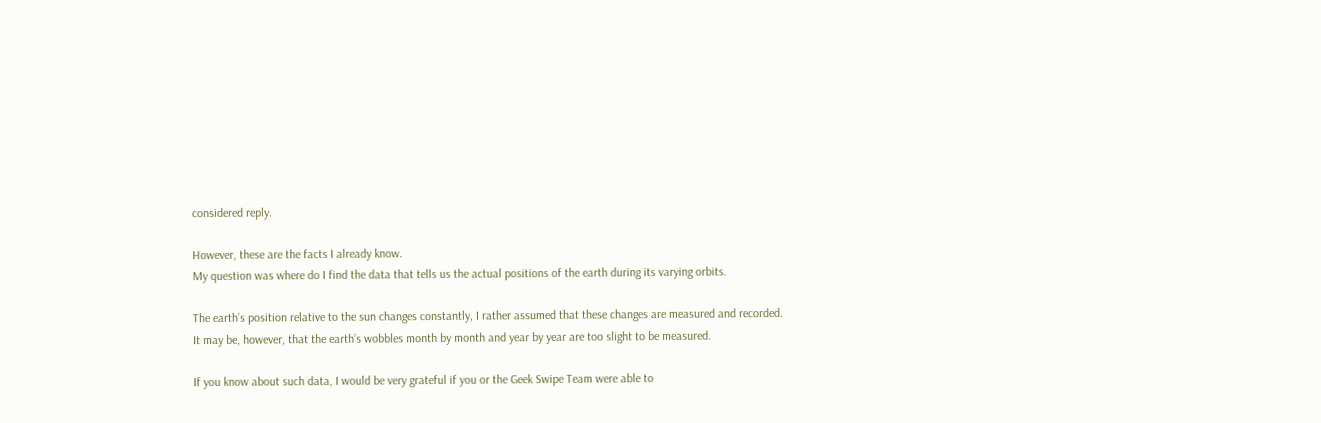considered reply.

However, these are the facts I already know.
My question was where do I find the data that tells us the actual positions of the earth during its varying orbits.

The earth’s position relative to the sun changes constantly, I rather assumed that these changes are measured and recorded.
It may be, however, that the earth’s wobbles month by month and year by year are too slight to be measured.

If you know about such data, I would be very grateful if you or the Geek Swipe Team were able to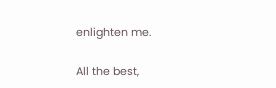enlighten me.

All the best,